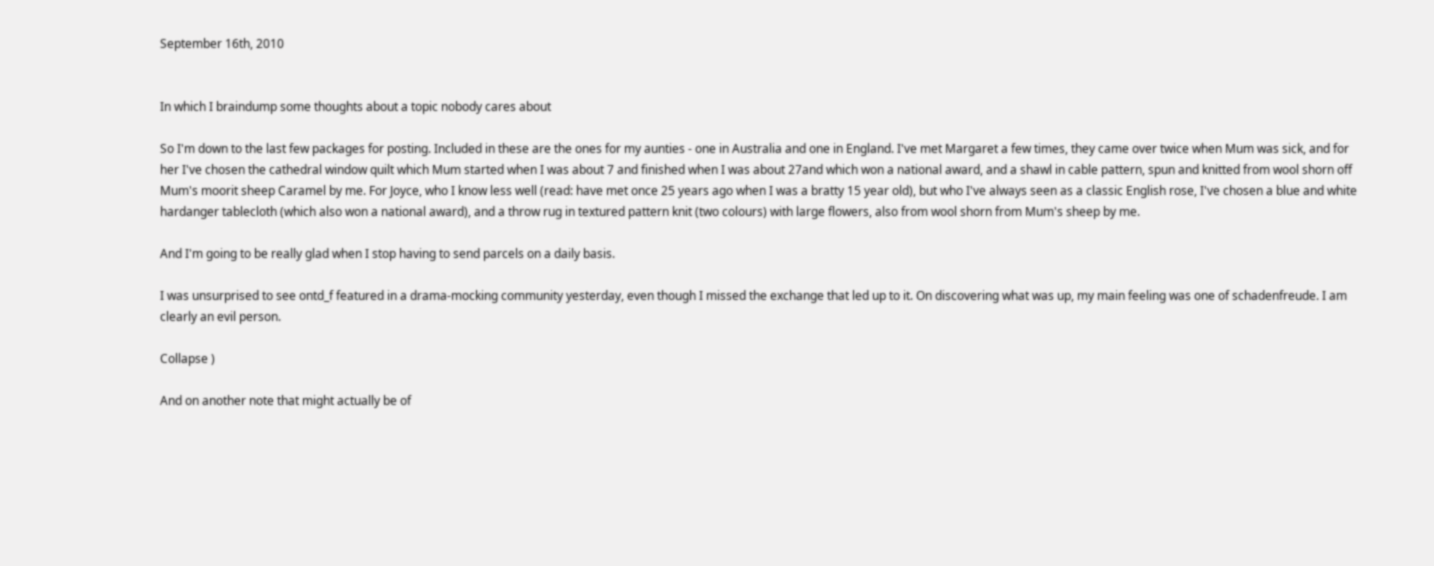September 16th, 2010


In which I braindump some thoughts about a topic nobody cares about

So I'm down to the last few packages for posting. Included in these are the ones for my aunties - one in Australia and one in England. I've met Margaret a few times, they came over twice when Mum was sick, and for her I've chosen the cathedral window quilt which Mum started when I was about 7 and finished when I was about 27and which won a national award, and a shawl in cable pattern, spun and knitted from wool shorn off Mum's moorit sheep Caramel by me. For Joyce, who I know less well (read: have met once 25 years ago when I was a bratty 15 year old), but who I've always seen as a classic English rose, I've chosen a blue and white hardanger tablecloth (which also won a national award), and a throw rug in textured pattern knit (two colours) with large flowers, also from wool shorn from Mum's sheep by me.

And I'm going to be really glad when I stop having to send parcels on a daily basis.

I was unsurprised to see ontd_f featured in a drama-mocking community yesterday, even though I missed the exchange that led up to it. On discovering what was up, my main feeling was one of schadenfreude. I am clearly an evil person.

Collapse )

And on another note that might actually be of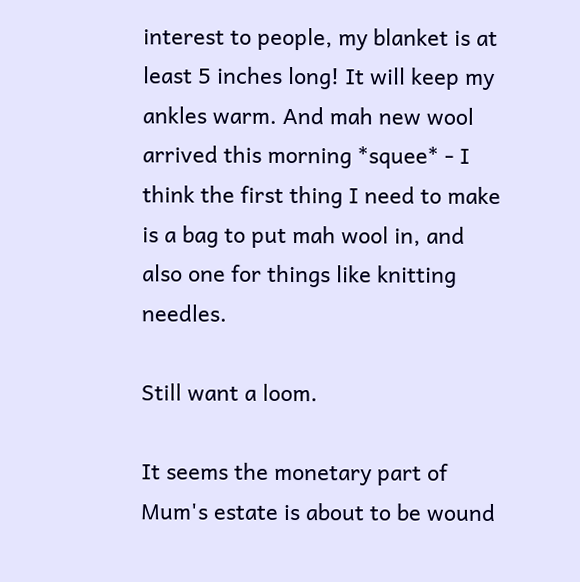interest to people, my blanket is at least 5 inches long! It will keep my ankles warm. And mah new wool arrived this morning *squee* - I think the first thing I need to make is a bag to put mah wool in, and also one for things like knitting needles.

Still want a loom.

It seems the monetary part of Mum's estate is about to be wound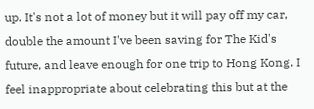up. It's not a lot of money but it will pay off my car, double the amount I've been saving for The Kid's future, and leave enough for one trip to Hong Kong. I feel inappropriate about celebrating this but at the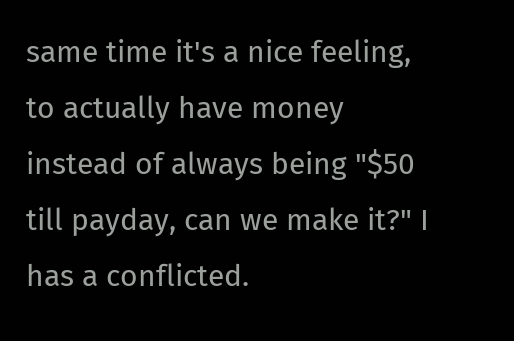same time it's a nice feeling, to actually have money instead of always being "$50 till payday, can we make it?" I has a conflicted.